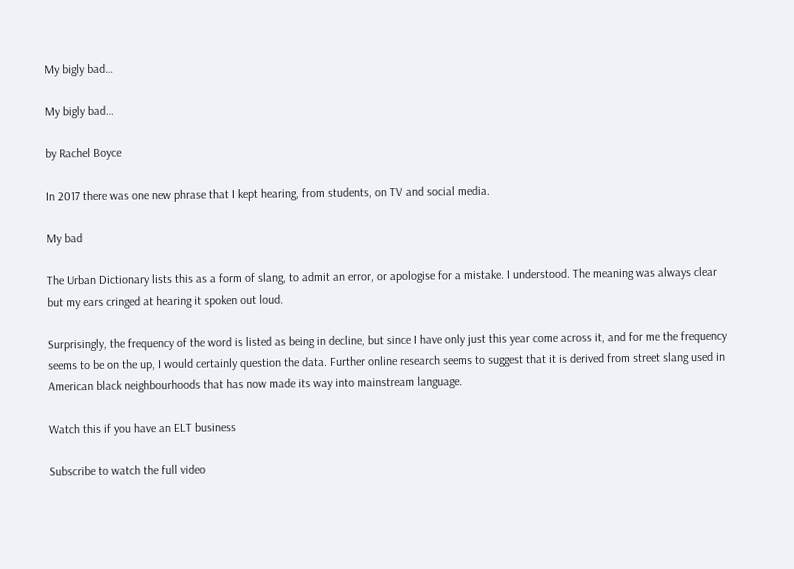My bigly bad…

My bigly bad…

by Rachel Boyce

In 2017 there was one new phrase that I kept hearing, from students, on TV and social media.

My bad

The Urban Dictionary lists this as a form of slang, to admit an error, or apologise for a mistake. I understood. The meaning was always clear but my ears cringed at hearing it spoken out loud.

Surprisingly, the frequency of the word is listed as being in decline, but since I have only just this year come across it, and for me the frequency seems to be on the up, I would certainly question the data. Further online research seems to suggest that it is derived from street slang used in American black neighbourhoods that has now made its way into mainstream language.

Watch this if you have an ELT business

Subscribe to watch the full video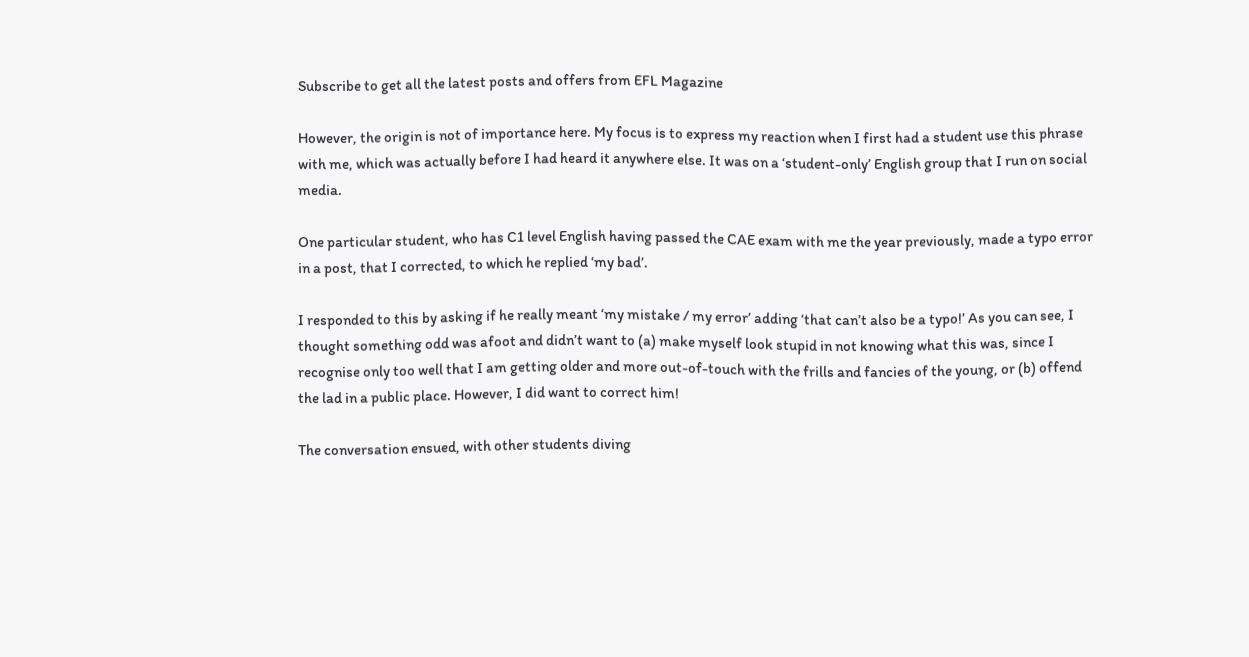Subscribe to get all the latest posts and offers from EFL Magazine

However, the origin is not of importance here. My focus is to express my reaction when I first had a student use this phrase with me, which was actually before I had heard it anywhere else. It was on a ‘student-only’ English group that I run on social media.

One particular student, who has C1 level English having passed the CAE exam with me the year previously, made a typo error in a post, that I corrected, to which he replied ‘my bad’.

I responded to this by asking if he really meant ‘my mistake / my error’ adding ‘that can’t also be a typo!’ As you can see, I thought something odd was afoot and didn’t want to (a) make myself look stupid in not knowing what this was, since I recognise only too well that I am getting older and more out-of-touch with the frills and fancies of the young, or (b) offend the lad in a public place. However, I did want to correct him!

The conversation ensued, with other students diving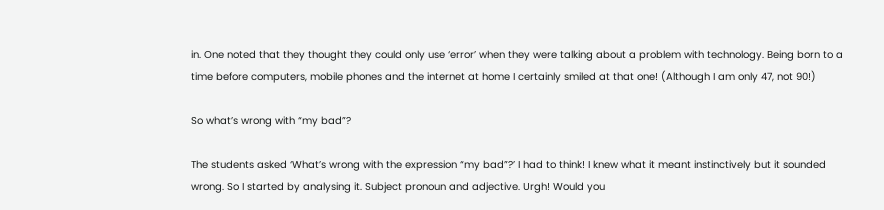in. One noted that they thought they could only use ‘error’ when they were talking about a problem with technology. Being born to a time before computers, mobile phones and the internet at home I certainly smiled at that one! (Although I am only 47, not 90!)

So what’s wrong with “my bad”?

The students asked ‘What’s wrong with the expression “my bad”?’ I had to think! I knew what it meant instinctively but it sounded wrong. So I started by analysing it. Subject pronoun and adjective. Urgh! Would you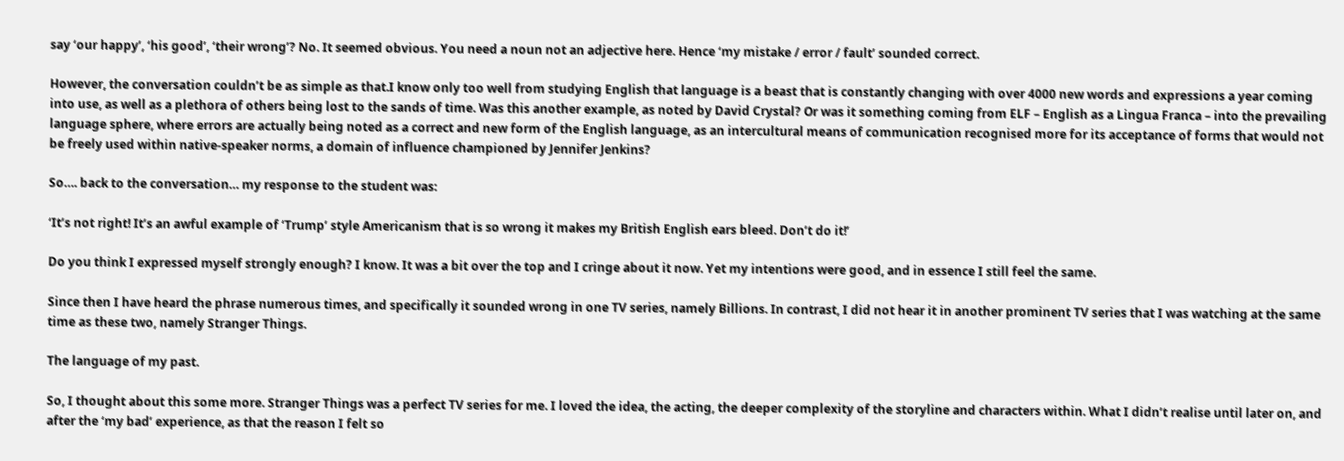say ‘our happy’, ‘his good’, ‘their wrong’? No. It seemed obvious. You need a noun not an adjective here. Hence ‘my mistake / error / fault’ sounded correct.

However, the conversation couldn’t be as simple as that.I know only too well from studying English that language is a beast that is constantly changing with over 4000 new words and expressions a year coming into use, as well as a plethora of others being lost to the sands of time. Was this another example, as noted by David Crystal? Or was it something coming from ELF – English as a Lingua Franca – into the prevailing language sphere, where errors are actually being noted as a correct and new form of the English language, as an intercultural means of communication recognised more for its acceptance of forms that would not be freely used within native-speaker norms, a domain of influence championed by Jennifer Jenkins?

So…. back to the conversation… my response to the student was:

‘It’s not right! It’s an awful example of ‘Trump’ style Americanism that is so wrong it makes my British English ears bleed. Don’t do it!’

Do you think I expressed myself strongly enough? I know. It was a bit over the top and I cringe about it now. Yet my intentions were good, and in essence I still feel the same.

Since then I have heard the phrase numerous times, and specifically it sounded wrong in one TV series, namely Billions. In contrast, I did not hear it in another prominent TV series that I was watching at the same time as these two, namely Stranger Things.

The language of my past.

So, I thought about this some more. Stranger Things was a perfect TV series for me. I loved the idea, the acting, the deeper complexity of the storyline and characters within. What I didn’t realise until later on, and after the ‘my bad’ experience, as that the reason I felt so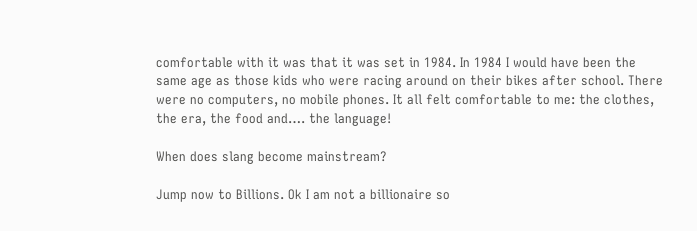comfortable with it was that it was set in 1984. In 1984 I would have been the same age as those kids who were racing around on their bikes after school. There were no computers, no mobile phones. It all felt comfortable to me: the clothes, the era, the food and…. the language!

When does slang become mainstream?

Jump now to Billions. Ok I am not a billionaire so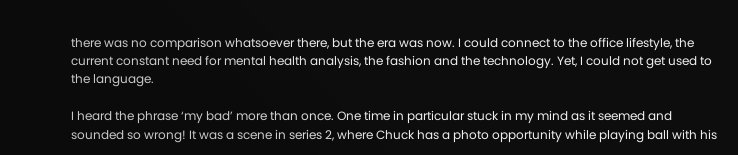there was no comparison whatsoever there, but the era was now. I could connect to the office lifestyle, the current constant need for mental health analysis, the fashion and the technology. Yet, I could not get used to the language.

I heard the phrase ‘my bad’ more than once. One time in particular stuck in my mind as it seemed and sounded so wrong! It was a scene in series 2, where Chuck has a photo opportunity while playing ball with his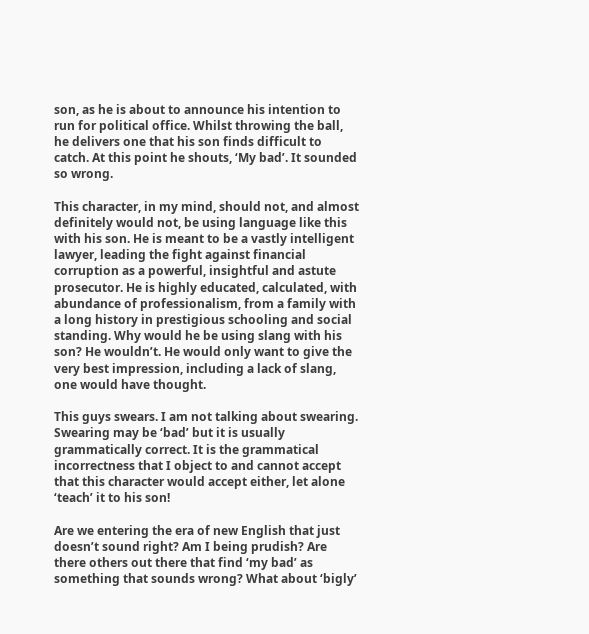son, as he is about to announce his intention to run for political office. Whilst throwing the ball, he delivers one that his son finds difficult to catch. At this point he shouts, ‘My bad’. It sounded so wrong.

This character, in my mind, should not, and almost definitely would not, be using language like this with his son. He is meant to be a vastly intelligent lawyer, leading the fight against financial corruption as a powerful, insightful and astute prosecutor. He is highly educated, calculated, with abundance of professionalism, from a family with a long history in prestigious schooling and social standing. Why would he be using slang with his son? He wouldn’t. He would only want to give the very best impression, including a lack of slang, one would have thought.

This guys swears. I am not talking about swearing. Swearing may be ‘bad’ but it is usually grammatically correct. It is the grammatical incorrectness that I object to and cannot accept that this character would accept either, let alone ‘teach’ it to his son!

Are we entering the era of new English that just doesn’t sound right? Am I being prudish? Are there others out there that find ‘my bad’ as something that sounds wrong? What about ‘bigly’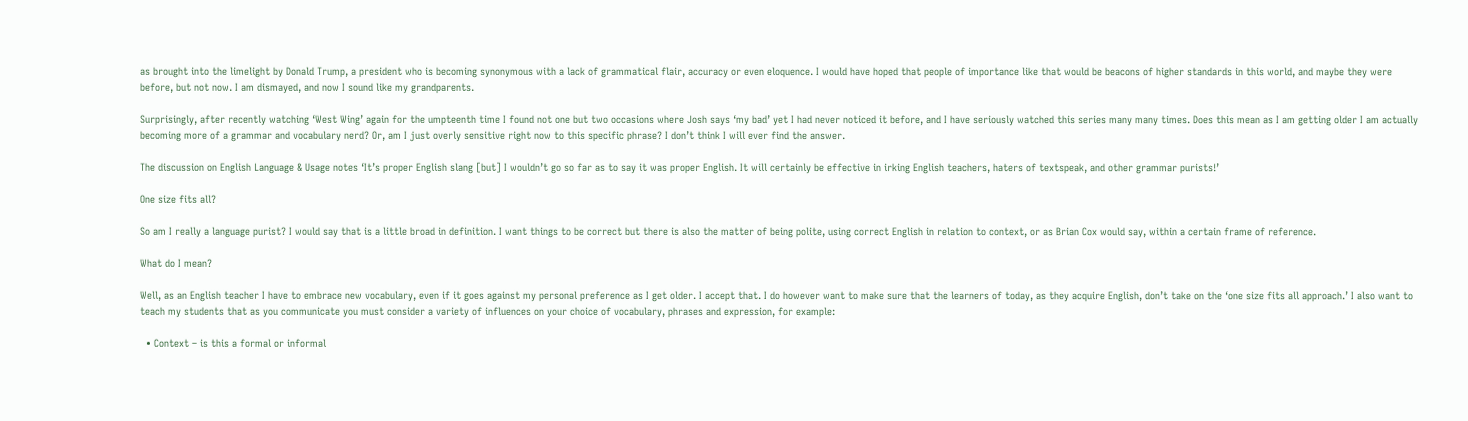as brought into the limelight by Donald Trump, a president who is becoming synonymous with a lack of grammatical flair, accuracy or even eloquence. I would have hoped that people of importance like that would be beacons of higher standards in this world, and maybe they were before, but not now. I am dismayed, and now I sound like my grandparents.

Surprisingly, after recently watching ‘West Wing’ again for the umpteenth time I found not one but two occasions where Josh says ‘my bad’ yet I had never noticed it before, and I have seriously watched this series many many times. Does this mean as I am getting older I am actually becoming more of a grammar and vocabulary nerd? Or, am I just overly sensitive right now to this specific phrase? I don’t think I will ever find the answer.

The discussion on English Language & Usage notes ‘It’s proper English slang [but] I wouldn’t go so far as to say it was proper English. It will certainly be effective in irking English teachers, haters of textspeak, and other grammar purists!’

One size fits all?

So am I really a language purist? I would say that is a little broad in definition. I want things to be correct but there is also the matter of being polite, using correct English in relation to context, or as Brian Cox would say, within a certain frame of reference.

What do I mean?

Well, as an English teacher I have to embrace new vocabulary, even if it goes against my personal preference as I get older. I accept that. I do however want to make sure that the learners of today, as they acquire English, don’t take on the ‘one size fits all approach.’ I also want to teach my students that as you communicate you must consider a variety of influences on your choice of vocabulary, phrases and expression, for example:

  • Context – is this a formal or informal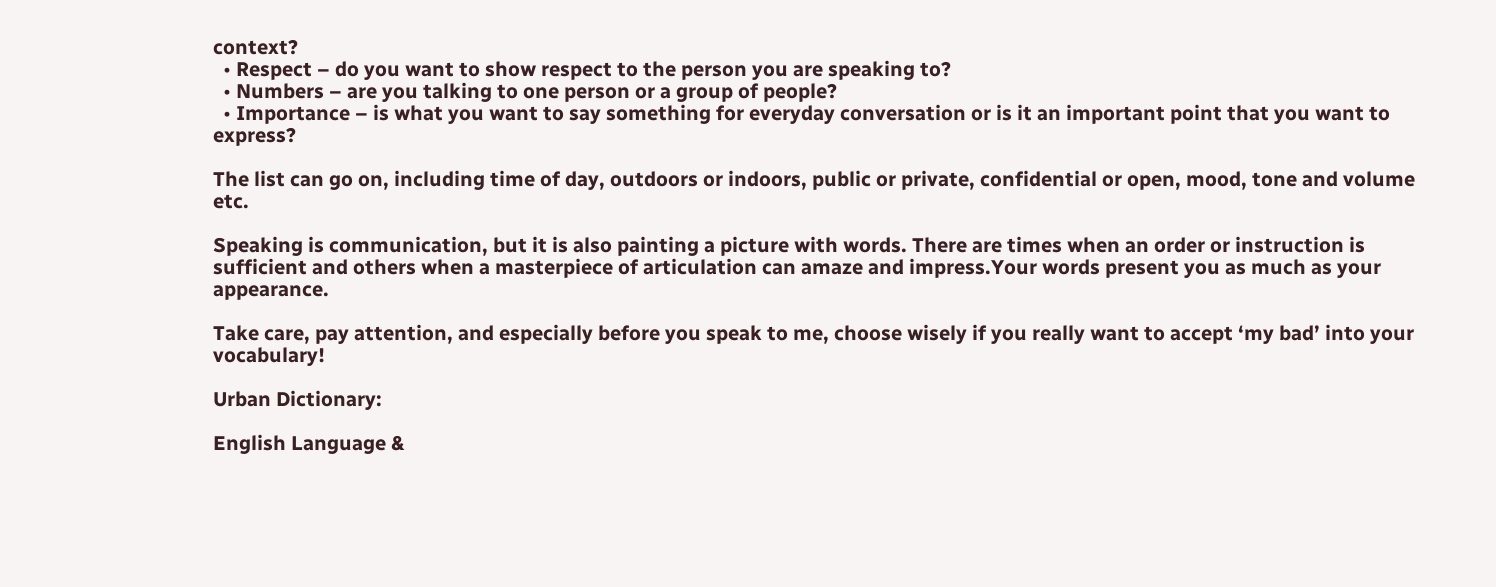context?
  • Respect – do you want to show respect to the person you are speaking to?
  • Numbers – are you talking to one person or a group of people?
  • Importance – is what you want to say something for everyday conversation or is it an important point that you want to express?

The list can go on, including time of day, outdoors or indoors, public or private, confidential or open, mood, tone and volume etc.

Speaking is communication, but it is also painting a picture with words. There are times when an order or instruction is sufficient and others when a masterpiece of articulation can amaze and impress.Your words present you as much as your appearance.

Take care, pay attention, and especially before you speak to me, choose wisely if you really want to accept ‘my bad’ into your vocabulary!

Urban Dictionary:

English Language &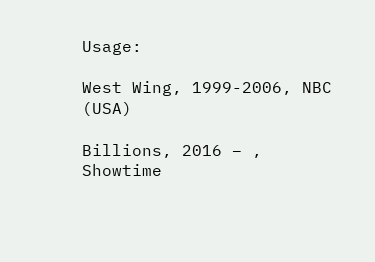Usage:

West Wing, 1999-2006, NBC (USA)

Billions, 2016 – , Showtime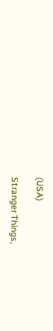(USA)

Stranger Things,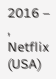2016 – , Netflix (USA)